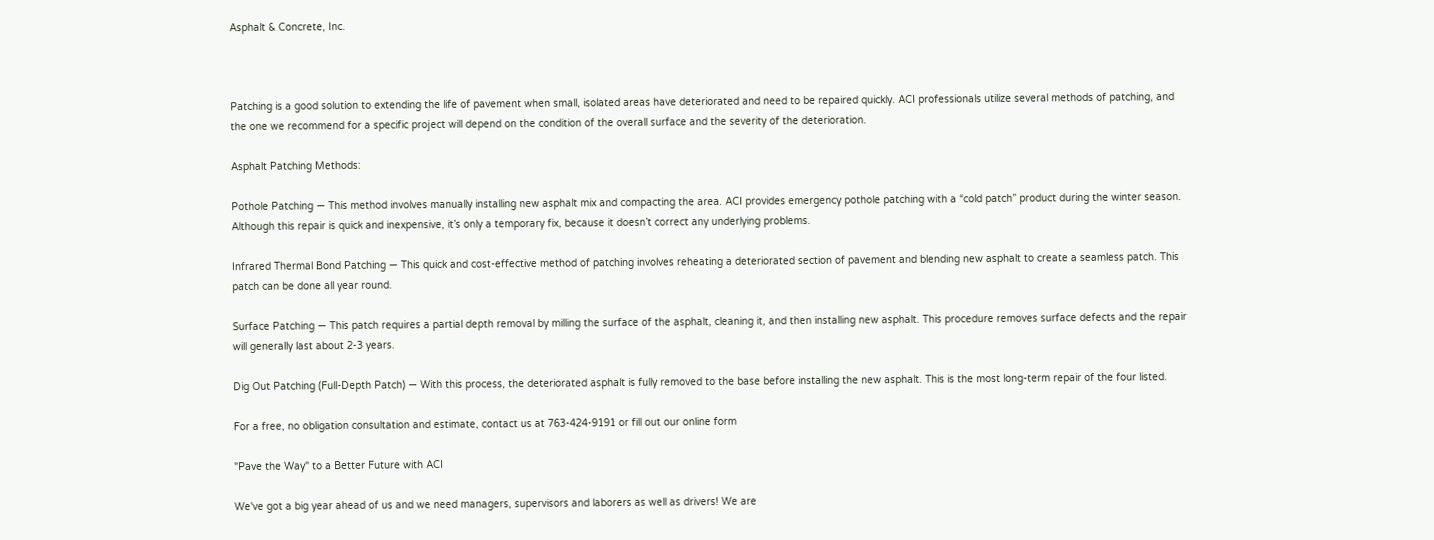Asphalt & Concrete, Inc.



Patching is a good solution to extending the life of pavement when small, isolated areas have deteriorated and need to be repaired quickly. ACI professionals utilize several methods of patching, and the one we recommend for a specific project will depend on the condition of the overall surface and the severity of the deterioration.

Asphalt Patching Methods:

Pothole Patching — This method involves manually installing new asphalt mix and compacting the area. ACI provides emergency pothole patching with a “cold patch” product during the winter season. Although this repair is quick and inexpensive, it’s only a temporary fix, because it doesn’t correct any underlying problems.

Infrared Thermal Bond Patching — This quick and cost-effective method of patching involves reheating a deteriorated section of pavement and blending new asphalt to create a seamless patch. This patch can be done all year round.

Surface Patching — This patch requires a partial depth removal by milling the surface of the asphalt, cleaning it, and then installing new asphalt. This procedure removes surface defects and the repair will generally last about 2-3 years.

Dig Out Patching (Full-Depth Patch) — With this process, the deteriorated asphalt is fully removed to the base before installing the new asphalt. This is the most long-term repair of the four listed.

For a free, no obligation consultation and estimate, contact us at 763-424-9191 or fill out our online form

"Pave the Way" to a Better Future with ACI

We've got a big year ahead of us and we need managers, supervisors and laborers as well as drivers! We are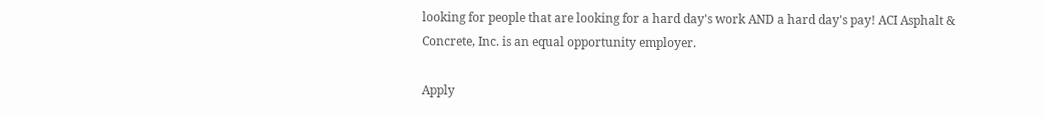looking for people that are looking for a hard day's work AND a hard day's pay! ACI Asphalt & Concrete, Inc. is an equal opportunity employer.

Apply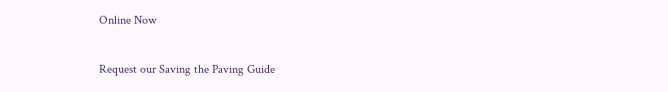Online Now

Request our Saving the Paving Guide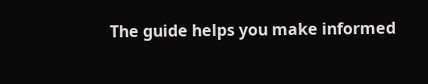The guide helps you make informed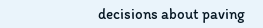decisions about paving